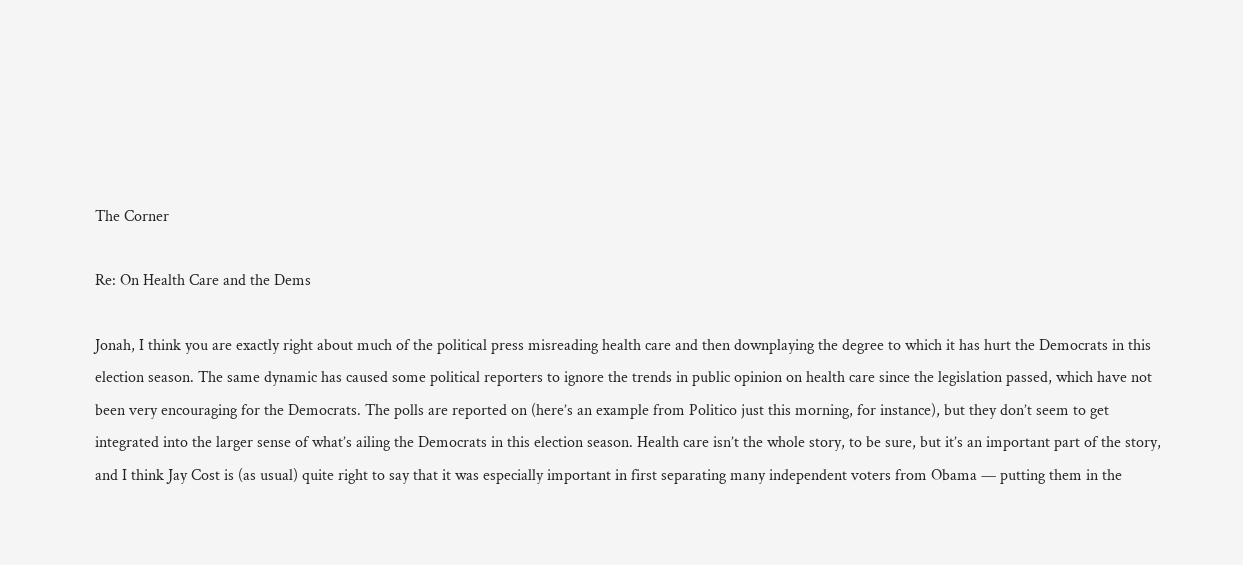The Corner

Re: On Health Care and the Dems

Jonah, I think you are exactly right about much of the political press misreading health care and then downplaying the degree to which it has hurt the Democrats in this election season. The same dynamic has caused some political reporters to ignore the trends in public opinion on health care since the legislation passed, which have not been very encouraging for the Democrats. The polls are reported on (here’s an example from Politico just this morning, for instance), but they don’t seem to get integrated into the larger sense of what’s ailing the Democrats in this election season. Health care isn’t the whole story, to be sure, but it’s an important part of the story, and I think Jay Cost is (as usual) quite right to say that it was especially important in first separating many independent voters from Obama — putting them in the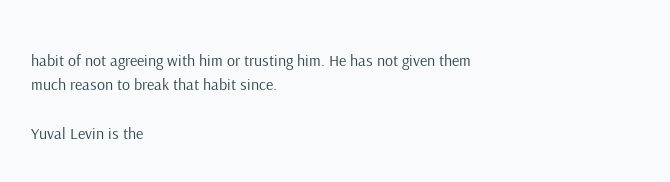habit of not agreeing with him or trusting him. He has not given them much reason to break that habit since.

Yuval Levin is the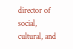director of social, cultural, and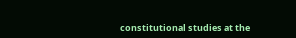constitutional studies at the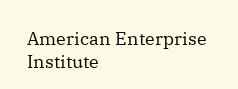American Enterprise Institute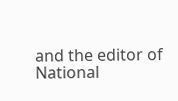and the editor of National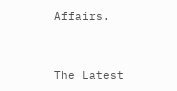Affairs.


The Latest